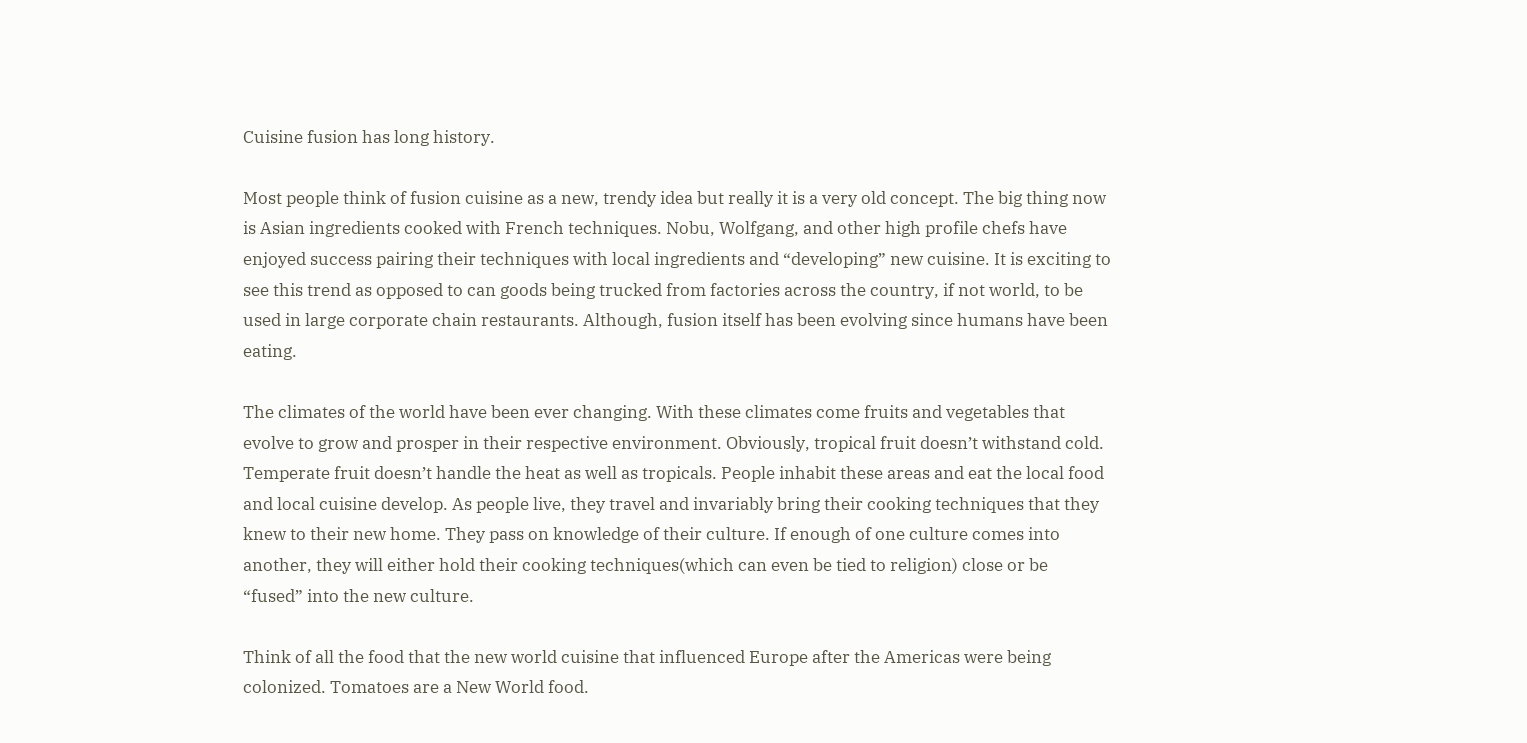Cuisine fusion has long history.

Most people think of fusion cuisine as a new, trendy idea but really it is a very old concept. The big thing now is Asian ingredients cooked with French techniques. Nobu, Wolfgang, and other high profile chefs have enjoyed success pairing their techniques with local ingredients and “developing” new cuisine. It is exciting to see this trend as opposed to can goods being trucked from factories across the country, if not world, to be used in large corporate chain restaurants. Although, fusion itself has been evolving since humans have been eating.

The climates of the world have been ever changing. With these climates come fruits and vegetables that evolve to grow and prosper in their respective environment. Obviously, tropical fruit doesn’t withstand cold. Temperate fruit doesn’t handle the heat as well as tropicals. People inhabit these areas and eat the local food and local cuisine develop. As people live, they travel and invariably bring their cooking techniques that they knew to their new home. They pass on knowledge of their culture. If enough of one culture comes into another, they will either hold their cooking techniques(which can even be tied to religion) close or be “fused” into the new culture.

Think of all the food that the new world cuisine that influenced Europe after the Americas were being colonized. Tomatoes are a New World food.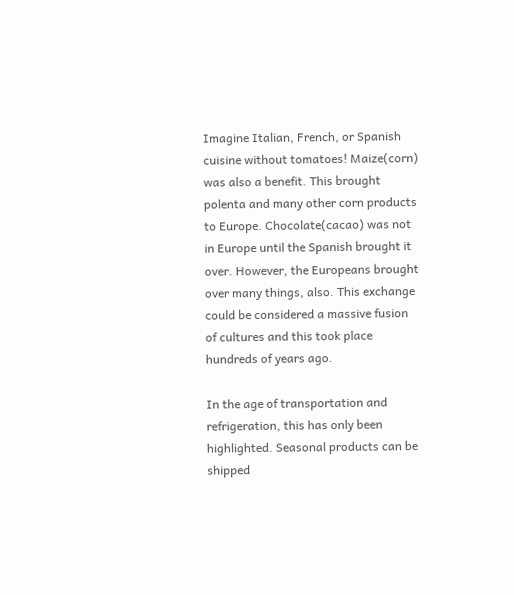Imagine Italian, French, or Spanish cuisine without tomatoes! Maize(corn) was also a benefit. This brought polenta and many other corn products to Europe. Chocolate(cacao) was not in Europe until the Spanish brought it over. However, the Europeans brought over many things, also. This exchange could be considered a massive fusion of cultures and this took place hundreds of years ago.

In the age of transportation and refrigeration, this has only been highlighted. Seasonal products can be shipped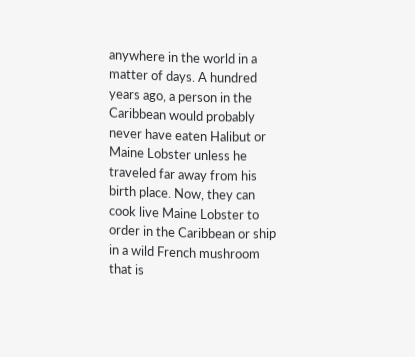anywhere in the world in a matter of days. A hundred years ago, a person in the Caribbean would probably never have eaten Halibut or Maine Lobster unless he traveled far away from his birth place. Now, they can cook live Maine Lobster to order in the Caribbean or ship in a wild French mushroom that is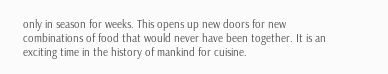only in season for weeks. This opens up new doors for new combinations of food that would never have been together. It is an exciting time in the history of mankind for cuisine.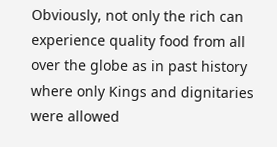Obviously, not only the rich can experience quality food from all over the globe as in past history where only Kings and dignitaries were allowed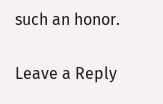such an honor.

Leave a Reply